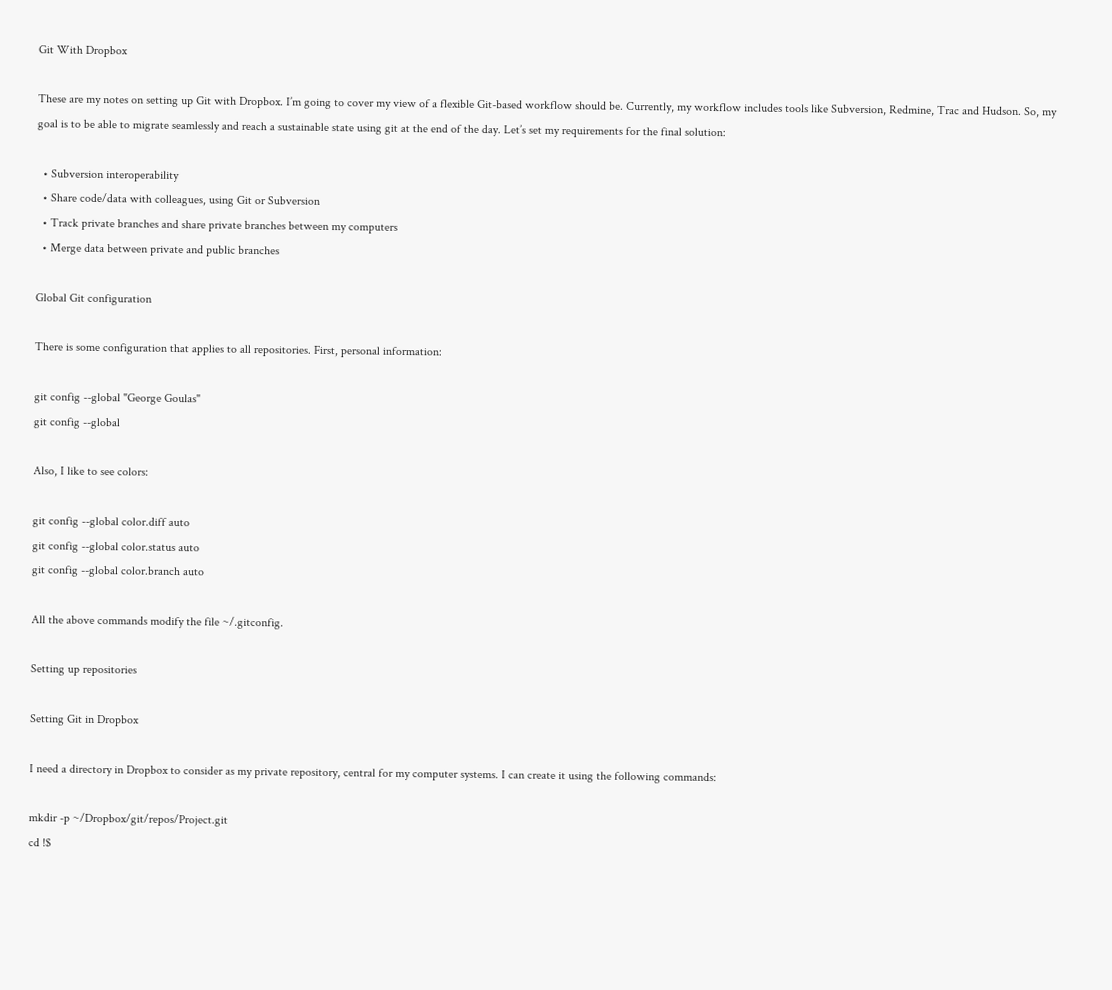Git With Dropbox

These are my notes on setting up Git with Dropbox. I’m going to cover my view of a flexible Git-based workflow should be. Currently, my workflow includes tools like Subversion, Redmine, Trac and Hudson. So, my goal is to be able to migrate seamlessly and reach a sustainable state using git at the end of the day. Let’s set my requirements for the final solution:

  • Subversion interoperability
  • Share code/data with colleagues, using Git or Subversion
  • Track private branches and share private branches between my computers
  • Merge data between private and public branches

Global Git configuration

There is some configuration that applies to all repositories. First, personal information:

git config --global "George Goulas"
git config --global

Also, I like to see colors:

git config --global color.diff auto
git config --global color.status auto
git config --global color.branch auto

All the above commands modify the file ~/.gitconfig.

Setting up repositories

Setting Git in Dropbox

I need a directory in Dropbox to consider as my private repository, central for my computer systems. I can create it using the following commands:

mkdir -p ~/Dropbox/git/repos/Project.git
cd !$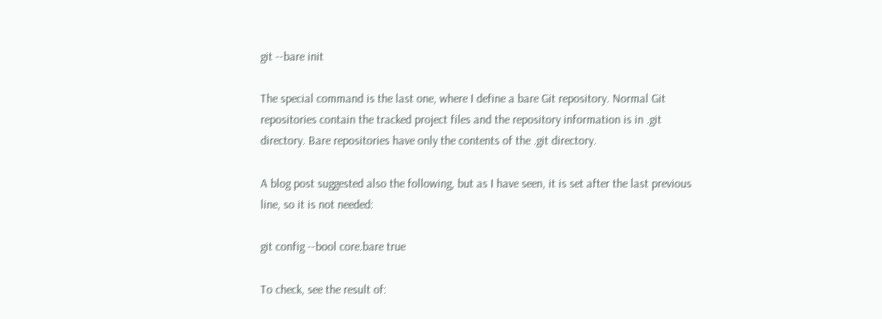git --bare init

The special command is the last one, where I define a bare Git repository. Normal Git repositories contain the tracked project files and the repository information is in .git directory. Bare repositories have only the contents of the .git directory.

A blog post suggested also the following, but as I have seen, it is set after the last previous line, so it is not needed:

git config --bool core.bare true

To check, see the result of: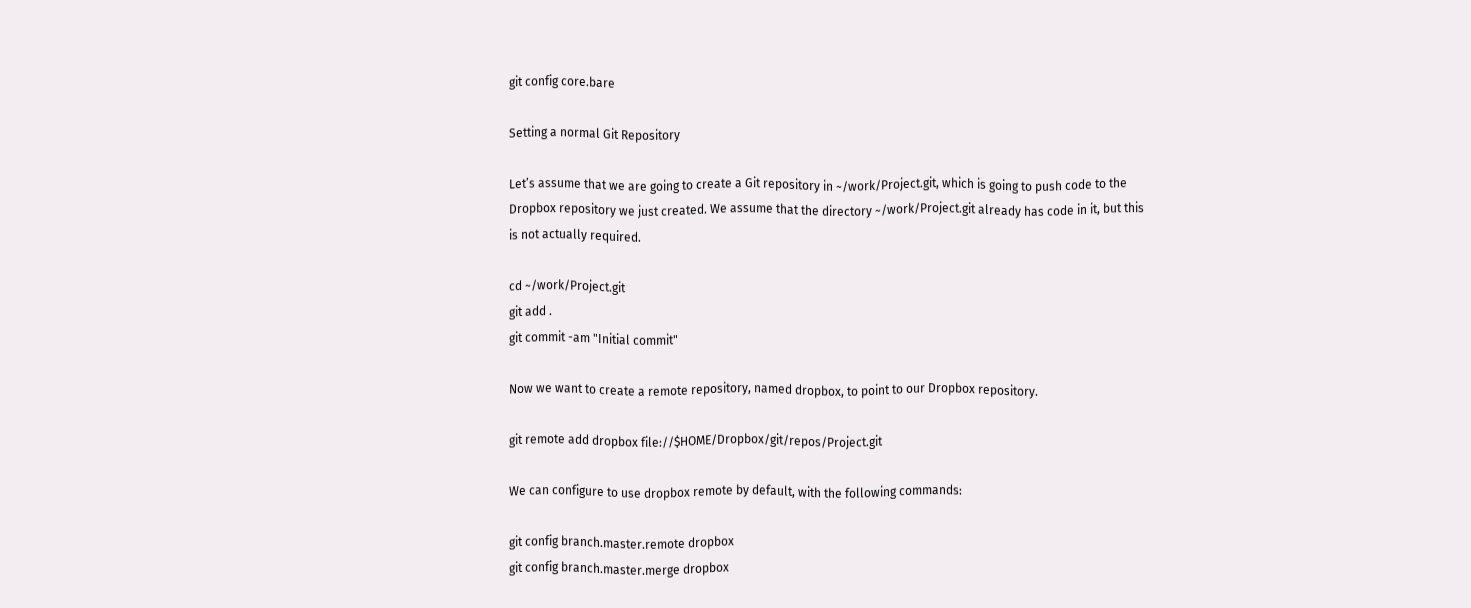git config core.bare

Setting a normal Git Repository

Let’s assume that we are going to create a Git repository in ~/work/Project.git, which is going to push code to the Dropbox repository we just created. We assume that the directory ~/work/Project.git already has code in it, but this is not actually required.

cd ~/work/Project.git
git add .
git commit -am "Initial commit"

Now we want to create a remote repository, named dropbox, to point to our Dropbox repository.

git remote add dropbox file://$HOME/Dropbox/git/repos/Project.git

We can configure to use dropbox remote by default, with the following commands:

git config branch.master.remote dropbox
git config branch.master.merge dropbox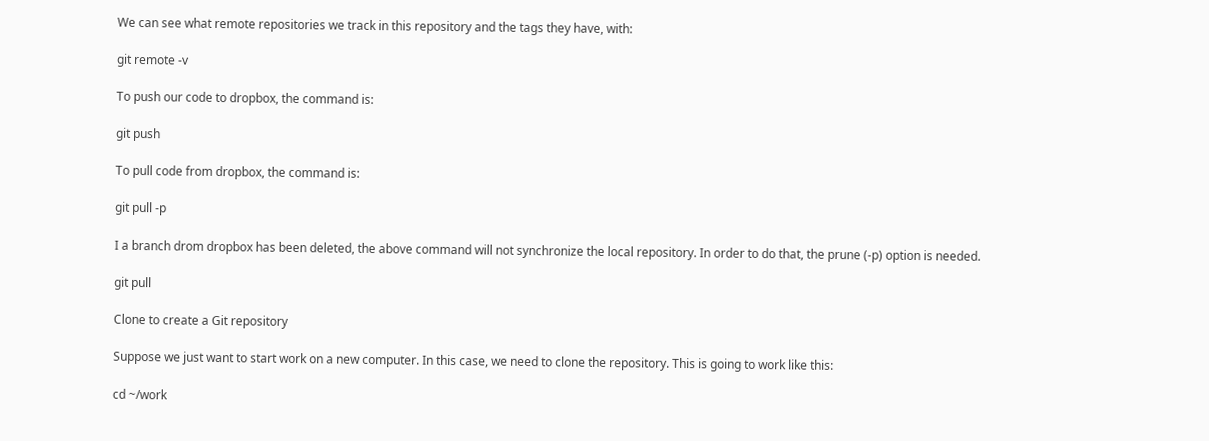We can see what remote repositories we track in this repository and the tags they have, with:

git remote -v

To push our code to dropbox, the command is:

git push

To pull code from dropbox, the command is:

git pull -p

I a branch drom dropbox has been deleted, the above command will not synchronize the local repository. In order to do that, the prune (-p) option is needed.

git pull

Clone to create a Git repository

Suppose we just want to start work on a new computer. In this case, we need to clone the repository. This is going to work like this:

cd ~/work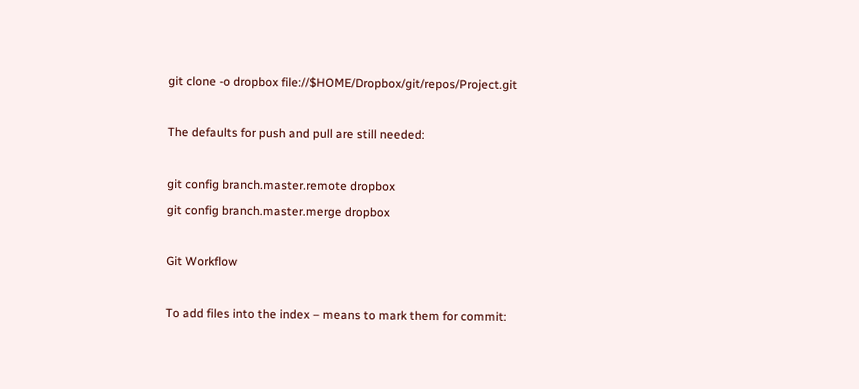git clone -o dropbox file://$HOME/Dropbox/git/repos/Project.git

The defaults for push and pull are still needed:

git config branch.master.remote dropbox
git config branch.master.merge dropbox

Git Workflow

To add files into the index – means to mark them for commit: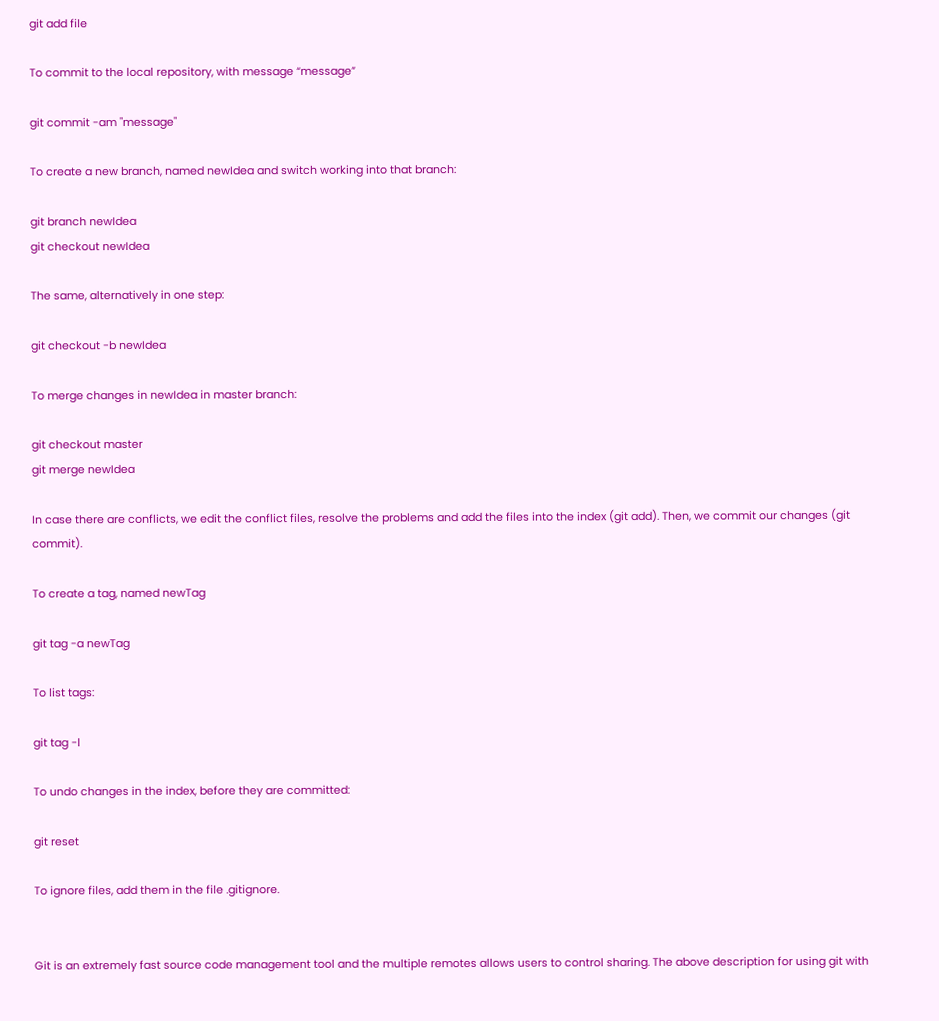git add file

To commit to the local repository, with message “message”

git commit -am "message"

To create a new branch, named newIdea and switch working into that branch:

git branch newIdea
git checkout newIdea

The same, alternatively in one step:

git checkout -b newIdea

To merge changes in newIdea in master branch:

git checkout master
git merge newIdea

In case there are conflicts, we edit the conflict files, resolve the problems and add the files into the index (git add). Then, we commit our changes (git commit).

To create a tag, named newTag

git tag -a newTag

To list tags:

git tag -l

To undo changes in the index, before they are committed:

git reset

To ignore files, add them in the file .gitignore.


Git is an extremely fast source code management tool and the multiple remotes allows users to control sharing. The above description for using git with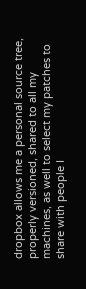dropbox allows me a personal source tree, properly versioned, shared to all my machines, as well to select my patches to share with people I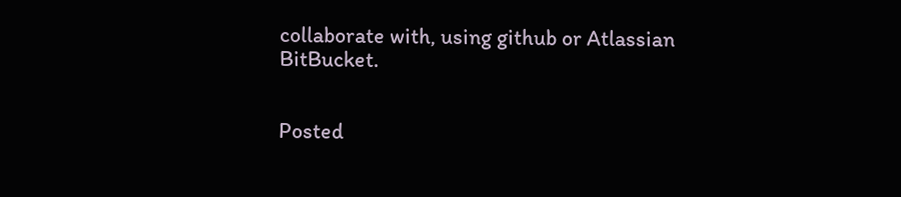collaborate with, using github or Atlassian BitBucket.


Posted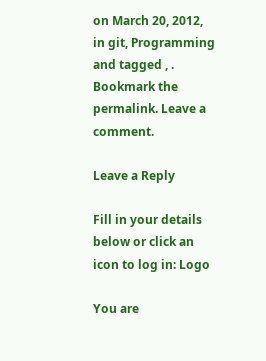on March 20, 2012, in git, Programming and tagged , . Bookmark the permalink. Leave a comment.

Leave a Reply

Fill in your details below or click an icon to log in: Logo

You are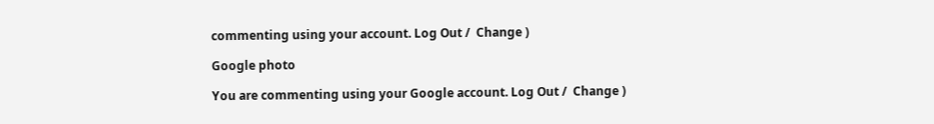commenting using your account. Log Out /  Change )

Google photo

You are commenting using your Google account. Log Out /  Change )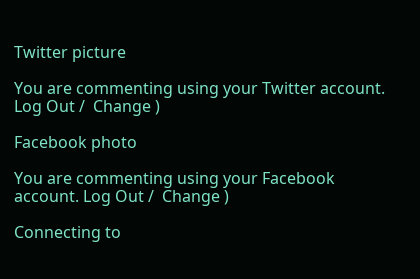Twitter picture

You are commenting using your Twitter account. Log Out /  Change )

Facebook photo

You are commenting using your Facebook account. Log Out /  Change )

Connecting to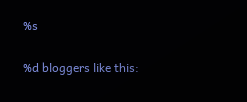%s

%d bloggers like this: